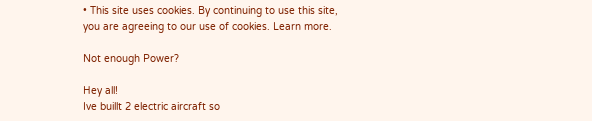• This site uses cookies. By continuing to use this site, you are agreeing to our use of cookies. Learn more.

Not enough Power?

Hey all!
Ive buillt 2 electric aircraft so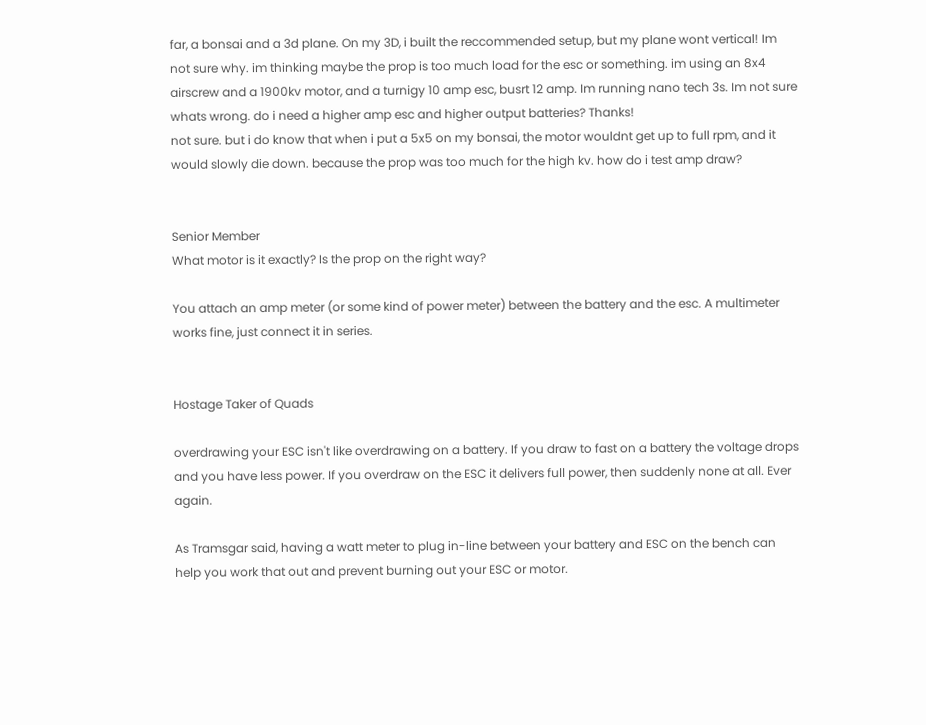far, a bonsai and a 3d plane. On my 3D, i built the reccommended setup, but my plane wont vertical! Im not sure why. im thinking maybe the prop is too much load for the esc or something. im using an 8x4 airscrew and a 1900kv motor, and a turnigy 10 amp esc, busrt 12 amp. Im running nano tech 3s. Im not sure whats wrong. do i need a higher amp esc and higher output batteries? Thanks!
not sure. but i do know that when i put a 5x5 on my bonsai, the motor wouldnt get up to full rpm, and it would slowly die down. because the prop was too much for the high kv. how do i test amp draw?


Senior Member
What motor is it exactly? Is the prop on the right way?

You attach an amp meter (or some kind of power meter) between the battery and the esc. A multimeter works fine, just connect it in series.


Hostage Taker of Quads

overdrawing your ESC isn't like overdrawing on a battery. If you draw to fast on a battery the voltage drops and you have less power. If you overdraw on the ESC it delivers full power, then suddenly none at all. Ever again.

As Tramsgar said, having a watt meter to plug in-line between your battery and ESC on the bench can help you work that out and prevent burning out your ESC or motor.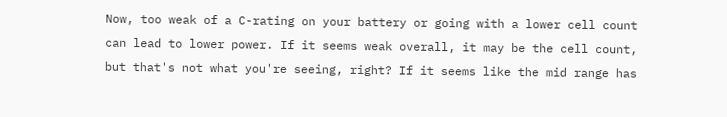Now, too weak of a C-rating on your battery or going with a lower cell count can lead to lower power. If it seems weak overall, it may be the cell count, but that's not what you're seeing, right? If it seems like the mid range has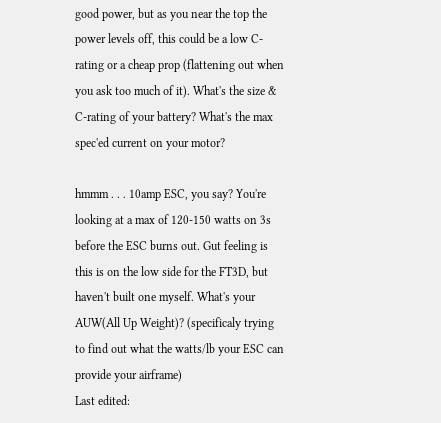good power, but as you near the top the power levels off, this could be a low C-rating or a cheap prop (flattening out when you ask too much of it). What's the size & C-rating of your battery? What's the max spec'ed current on your motor?

hmmm . . . 10amp ESC, you say? You're looking at a max of 120-150 watts on 3s before the ESC burns out. Gut feeling is this is on the low side for the FT3D, but haven't built one myself. What's your AUW(All Up Weight)? (specificaly trying to find out what the watts/lb your ESC can provide your airframe)
Last edited: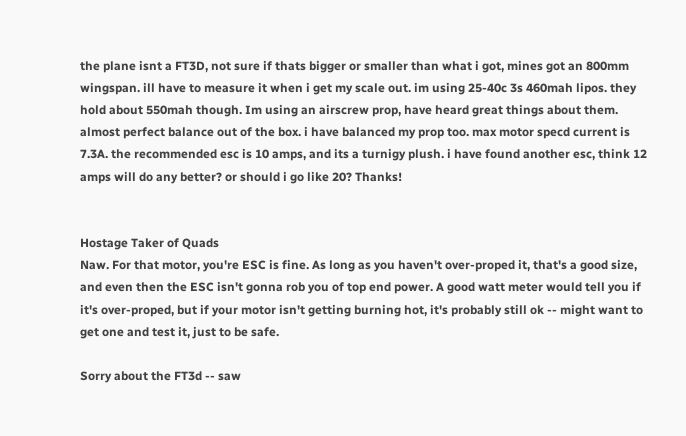the plane isnt a FT3D, not sure if thats bigger or smaller than what i got, mines got an 800mm wingspan. ill have to measure it when i get my scale out. im using 25-40c 3s 460mah lipos. they hold about 550mah though. Im using an airscrew prop, have heard great things about them. almost perfect balance out of the box. i have balanced my prop too. max motor specd current is 7.3A. the recommended esc is 10 amps, and its a turnigy plush. i have found another esc, think 12 amps will do any better? or should i go like 20? Thanks!


Hostage Taker of Quads
Naw. For that motor, you're ESC is fine. As long as you haven't over-proped it, that's a good size, and even then the ESC isn't gonna rob you of top end power. A good watt meter would tell you if it's over-proped, but if your motor isn't getting burning hot, it's probably still ok -- might want to get one and test it, just to be safe.

Sorry about the FT3d -- saw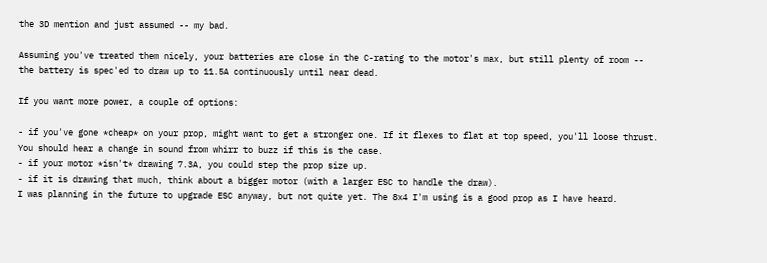the 3D mention and just assumed -- my bad.

Assuming you've treated them nicely, your batteries are close in the C-rating to the motor's max, but still plenty of room -- the battery is spec'ed to draw up to 11.5A continuously until near dead.

If you want more power, a couple of options:

- if you've gone *cheap* on your prop, might want to get a stronger one. If it flexes to flat at top speed, you'll loose thrust. You should hear a change in sound from whirr to buzz if this is the case.
- if your motor *isn't* drawing 7.3A, you could step the prop size up.
- if it is drawing that much, think about a bigger motor (with a larger ESC to handle the draw).
I was planning in the future to upgrade ESC anyway, but not quite yet. The 8x4 I'm using is a good prop as I have heard.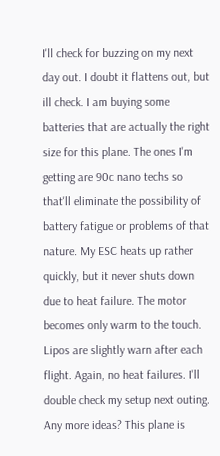I'll check for buzzing on my next day out. I doubt it flattens out, but ill check. I am buying some batteries that are actually the right size for this plane. The ones I'm getting are 90c nano techs so that'll eliminate the possibility of battery fatigue or problems of that nature. My ESC heats up rather quickly, but it never shuts down due to heat failure. The motor becomes only warm to the touch. Lipos are slightly warn after each flight. Again, no heat failures. I'll double check my setup next outing. Any more ideas? This plane is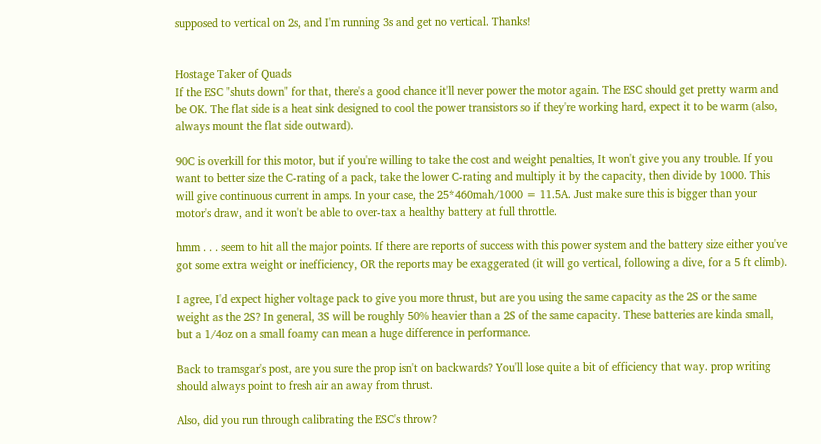supposed to vertical on 2s, and I'm running 3s and get no vertical. Thanks!


Hostage Taker of Quads
If the ESC "shuts down" for that, there's a good chance it'll never power the motor again. The ESC should get pretty warm and be OK. The flat side is a heat sink designed to cool the power transistors so if they're working hard, expect it to be warm (also, always mount the flat side outward).

90C is overkill for this motor, but if you're willing to take the cost and weight penalties, It won't give you any trouble. If you want to better size the C-rating of a pack, take the lower C-rating and multiply it by the capacity, then divide by 1000. This will give continuous current in amps. In your case, the 25*460mah/1000 = 11.5A. Just make sure this is bigger than your motor's draw, and it won't be able to over-tax a healthy battery at full throttle.

hmm . . . seem to hit all the major points. If there are reports of success with this power system and the battery size either you've got some extra weight or inefficiency, OR the reports may be exaggerated (it will go vertical, following a dive, for a 5 ft climb).

I agree, I'd expect higher voltage pack to give you more thrust, but are you using the same capacity as the 2S or the same weight as the 2S? In general, 3S will be roughly 50% heavier than a 2S of the same capacity. These batteries are kinda small, but a 1/4oz on a small foamy can mean a huge difference in performance.

Back to tramsgar's post, are you sure the prop isn't on backwards? You'll lose quite a bit of efficiency that way. prop writing should always point to fresh air an away from thrust.

Also, did you run through calibrating the ESC's throw?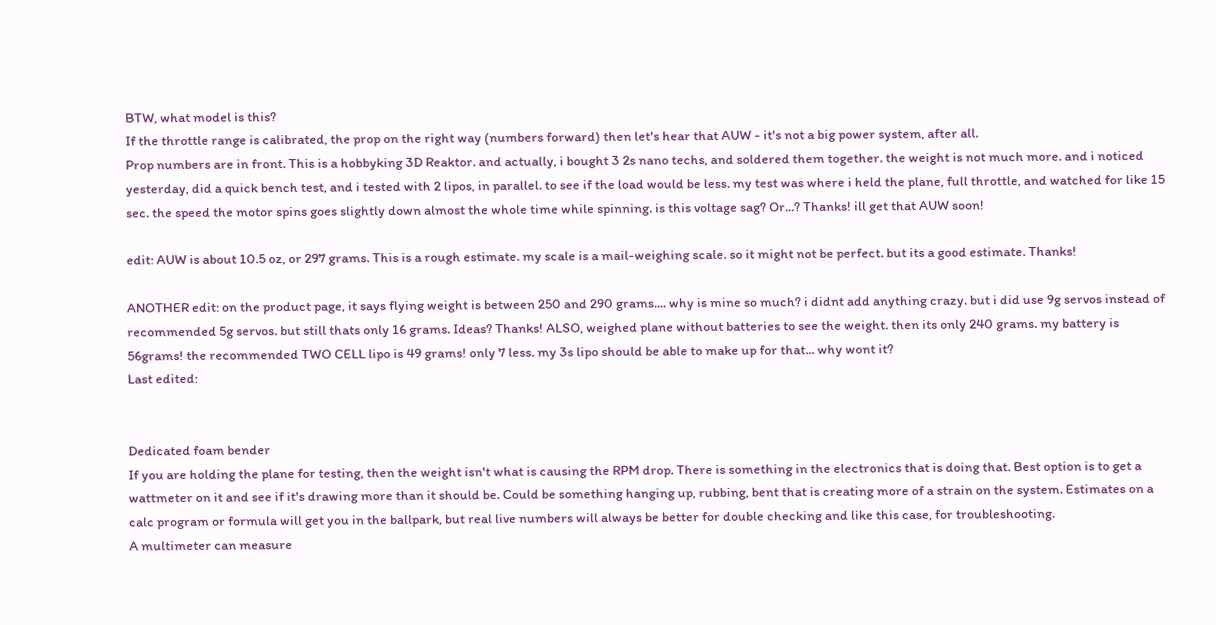BTW, what model is this?
If the throttle range is calibrated, the prop on the right way (numbers forward) then let's hear that AUW - it's not a big power system, after all.
Prop numbers are in front. This is a hobbyking 3D Reaktor. and actually, i bought 3 2s nano techs, and soldered them together. the weight is not much more. and i noticed yesterday, did a quick bench test, and i tested with 2 lipos, in parallel. to see if the load would be less. my test was where i held the plane, full throttle, and watched for like 15 sec. the speed the motor spins goes slightly down almost the whole time while spinning. is this voltage sag? Or...? Thanks! ill get that AUW soon!

edit: AUW is about 10.5 oz, or 297 grams. This is a rough estimate. my scale is a mail-weighing scale. so it might not be perfect. but its a good estimate. Thanks!

ANOTHER edit: on the product page, it says flying weight is between 250 and 290 grams.... why is mine so much? i didnt add anything crazy. but i did use 9g servos instead of recommended 5g servos. but still thats only 16 grams. Ideas? Thanks! ALSO, weighed plane without batteries to see the weight. then its only 240 grams. my battery is 56grams! the recommended TWO CELL lipo is 49 grams! only 7 less. my 3s lipo should be able to make up for that... why wont it?
Last edited:


Dedicated foam bender
If you are holding the plane for testing, then the weight isn't what is causing the RPM drop. There is something in the electronics that is doing that. Best option is to get a wattmeter on it and see if it's drawing more than it should be. Could be something hanging up, rubbing, bent that is creating more of a strain on the system. Estimates on a calc program or formula will get you in the ballpark, but real live numbers will always be better for double checking and like this case, for troubleshooting.
A multimeter can measure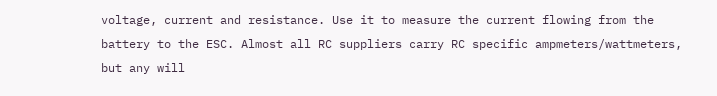voltage, current and resistance. Use it to measure the current flowing from the battery to the ESC. Almost all RC suppliers carry RC specific ampmeters/wattmeters, but any will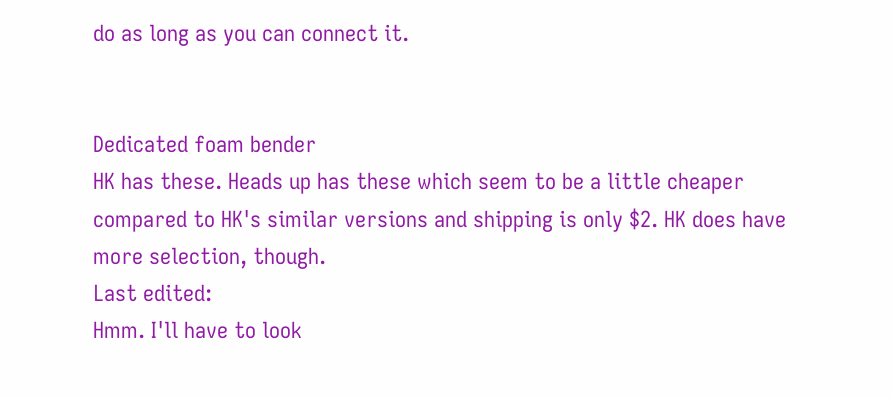do as long as you can connect it.


Dedicated foam bender
HK has these. Heads up has these which seem to be a little cheaper compared to HK's similar versions and shipping is only $2. HK does have more selection, though.
Last edited:
Hmm. I'll have to look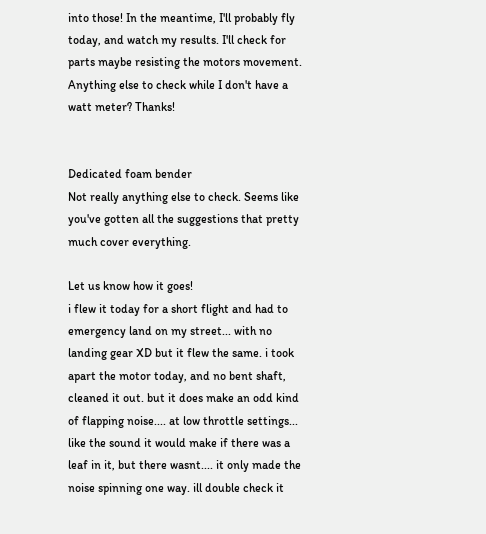into those! In the meantime, I'll probably fly today, and watch my results. I'll check for parts maybe resisting the motors movement. Anything else to check while I don't have a watt meter? Thanks!


Dedicated foam bender
Not really anything else to check. Seems like you've gotten all the suggestions that pretty much cover everything.

Let us know how it goes!
i flew it today for a short flight and had to emergency land on my street... with no landing gear XD but it flew the same. i took apart the motor today, and no bent shaft, cleaned it out. but it does make an odd kind of flapping noise.... at low throttle settings... like the sound it would make if there was a leaf in it, but there wasnt.... it only made the noise spinning one way. ill double check it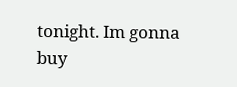tonight. Im gonna buy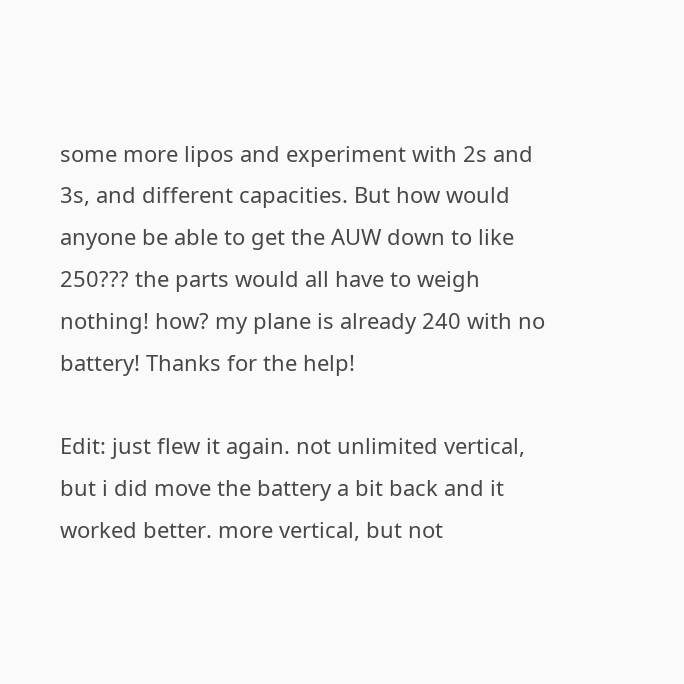some more lipos and experiment with 2s and 3s, and different capacities. But how would anyone be able to get the AUW down to like 250??? the parts would all have to weigh nothing! how? my plane is already 240 with no battery! Thanks for the help!

Edit: just flew it again. not unlimited vertical, but i did move the battery a bit back and it worked better. more vertical, but not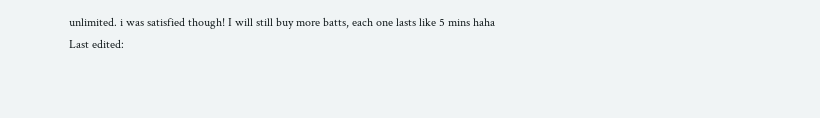unlimited. i was satisfied though! I will still buy more batts, each one lasts like 5 mins haha
Last edited: